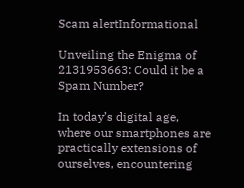Scam alertInformational

Unveiling the Enigma of 2131953663: Could it be a Spam Number?

In today’s digital age, where our smartphones are practically extensions of ourselves, encountering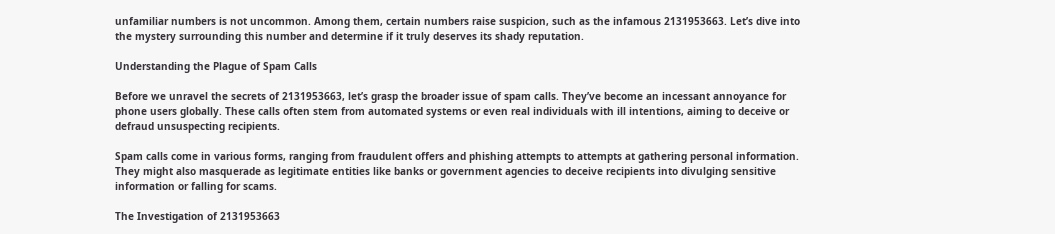unfamiliar numbers is not uncommon. Among them, certain numbers raise suspicion, such as the infamous 2131953663. Let’s dive into the mystery surrounding this number and determine if it truly deserves its shady reputation.

Understanding the Plague of Spam Calls

Before we unravel the secrets of 2131953663, let’s grasp the broader issue of spam calls. They’ve become an incessant annoyance for phone users globally. These calls often stem from automated systems or even real individuals with ill intentions, aiming to deceive or defraud unsuspecting recipients.

Spam calls come in various forms, ranging from fraudulent offers and phishing attempts to attempts at gathering personal information. They might also masquerade as legitimate entities like banks or government agencies to deceive recipients into divulging sensitive information or falling for scams.

The Investigation of 2131953663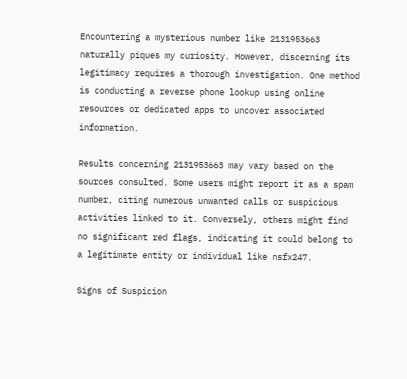Encountering a mysterious number like 2131953663 naturally piques my curiosity. However, discerning its legitimacy requires a thorough investigation. One method is conducting a reverse phone lookup using online resources or dedicated apps to uncover associated information.

Results concerning 2131953663 may vary based on the sources consulted. Some users might report it as a spam number, citing numerous unwanted calls or suspicious activities linked to it. Conversely, others might find no significant red flags, indicating it could belong to a legitimate entity or individual like nsfx247.

Signs of Suspicion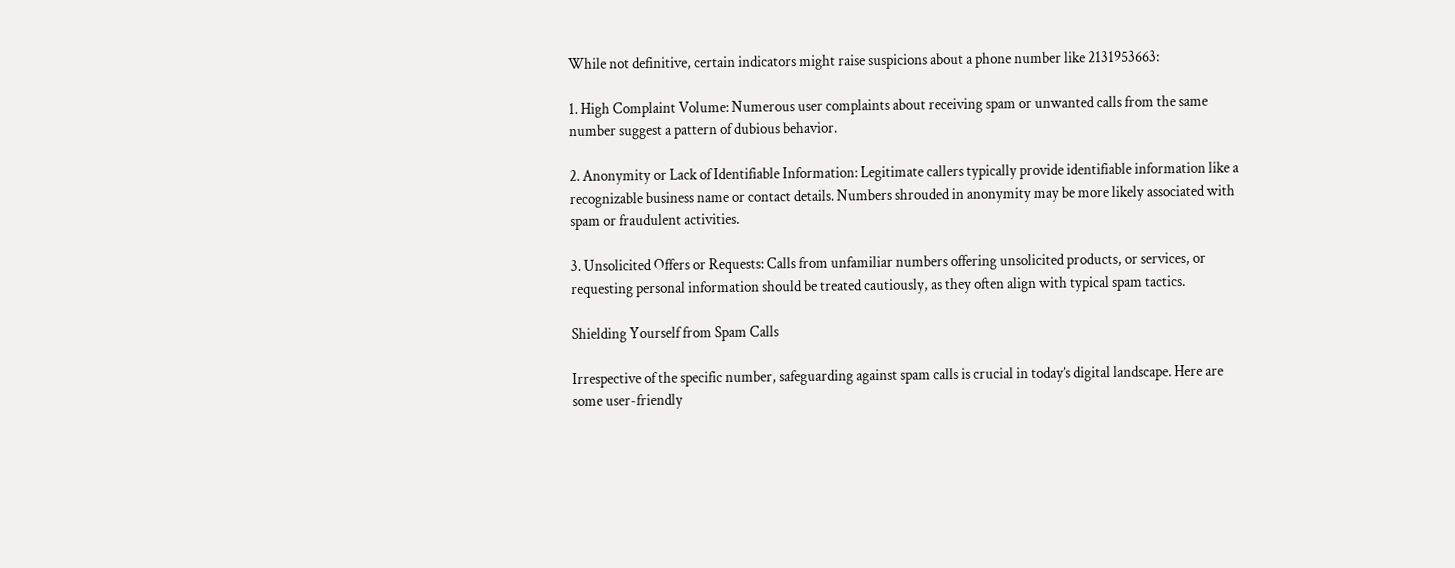While not definitive, certain indicators might raise suspicions about a phone number like 2131953663:

1. High Complaint Volume: Numerous user complaints about receiving spam or unwanted calls from the same number suggest a pattern of dubious behavior.

2. Anonymity or Lack of Identifiable Information: Legitimate callers typically provide identifiable information like a recognizable business name or contact details. Numbers shrouded in anonymity may be more likely associated with spam or fraudulent activities.

3. Unsolicited Offers or Requests: Calls from unfamiliar numbers offering unsolicited products, or services, or requesting personal information should be treated cautiously, as they often align with typical spam tactics.

Shielding Yourself from Spam Calls

Irrespective of the specific number, safeguarding against spam calls is crucial in today’s digital landscape. Here are some user-friendly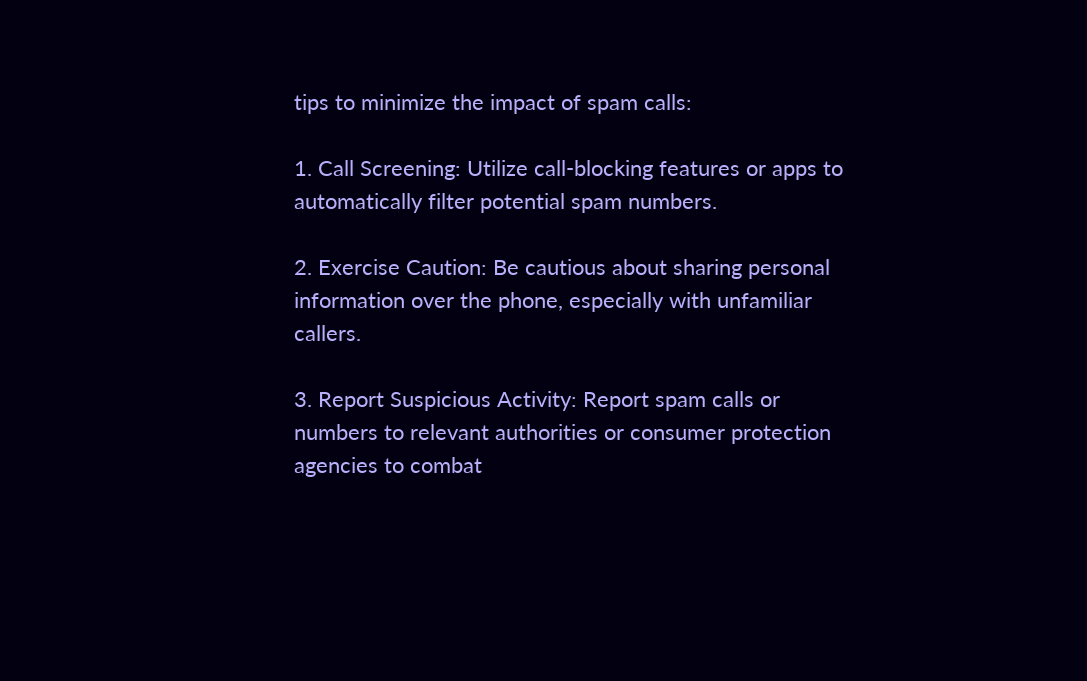tips to minimize the impact of spam calls:

1. Call Screening: Utilize call-blocking features or apps to automatically filter potential spam numbers.

2. Exercise Caution: Be cautious about sharing personal information over the phone, especially with unfamiliar callers.

3. Report Suspicious Activity: Report spam calls or numbers to relevant authorities or consumer protection agencies to combat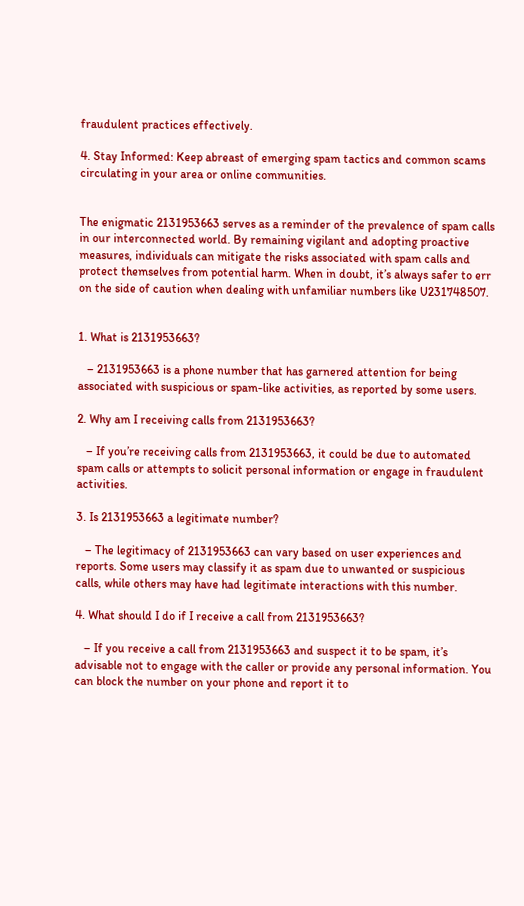fraudulent practices effectively.

4. Stay Informed: Keep abreast of emerging spam tactics and common scams circulating in your area or online communities.


The enigmatic 2131953663 serves as a reminder of the prevalence of spam calls in our interconnected world. By remaining vigilant and adopting proactive measures, individuals can mitigate the risks associated with spam calls and protect themselves from potential harm. When in doubt, it’s always safer to err on the side of caution when dealing with unfamiliar numbers like U231748507.


1. What is 2131953663?

   – 2131953663 is a phone number that has garnered attention for being associated with suspicious or spam-like activities, as reported by some users.

2. Why am I receiving calls from 2131953663?

   – If you’re receiving calls from 2131953663, it could be due to automated spam calls or attempts to solicit personal information or engage in fraudulent activities.

3. Is 2131953663 a legitimate number?

   – The legitimacy of 2131953663 can vary based on user experiences and reports. Some users may classify it as spam due to unwanted or suspicious calls, while others may have had legitimate interactions with this number.

4. What should I do if I receive a call from 2131953663?

   – If you receive a call from 2131953663 and suspect it to be spam, it’s advisable not to engage with the caller or provide any personal information. You can block the number on your phone and report it to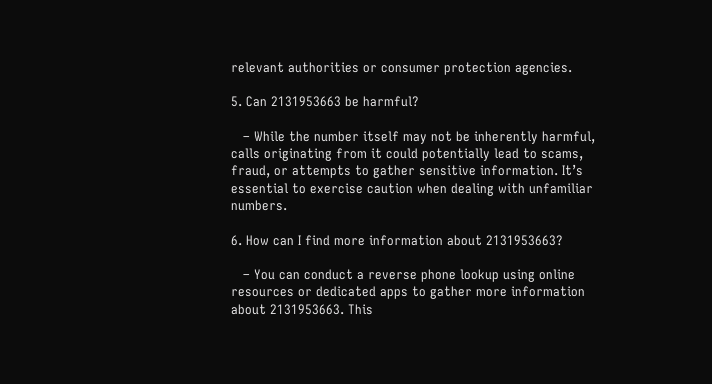relevant authorities or consumer protection agencies.

5. Can 2131953663 be harmful?

   – While the number itself may not be inherently harmful, calls originating from it could potentially lead to scams, fraud, or attempts to gather sensitive information. It’s essential to exercise caution when dealing with unfamiliar numbers.

6. How can I find more information about 2131953663?

   – You can conduct a reverse phone lookup using online resources or dedicated apps to gather more information about 2131953663. This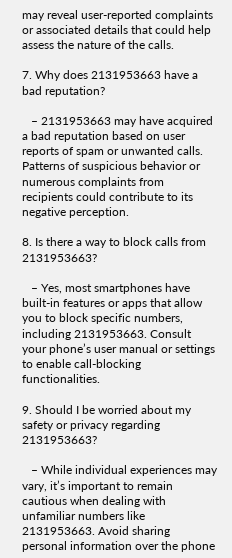may reveal user-reported complaints or associated details that could help assess the nature of the calls.

7. Why does 2131953663 have a bad reputation?

   – 2131953663 may have acquired a bad reputation based on user reports of spam or unwanted calls. Patterns of suspicious behavior or numerous complaints from recipients could contribute to its negative perception.

8. Is there a way to block calls from 2131953663?

   – Yes, most smartphones have built-in features or apps that allow you to block specific numbers, including 2131953663. Consult your phone’s user manual or settings to enable call-blocking functionalities.

9. Should I be worried about my safety or privacy regarding 2131953663?

   – While individual experiences may vary, it’s important to remain cautious when dealing with unfamiliar numbers like 2131953663. Avoid sharing personal information over the phone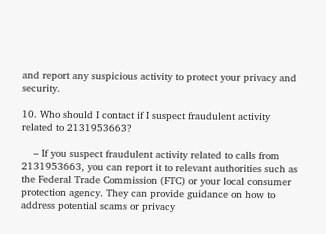and report any suspicious activity to protect your privacy and security.

10. Who should I contact if I suspect fraudulent activity related to 2131953663?

    – If you suspect fraudulent activity related to calls from 2131953663, you can report it to relevant authorities such as the Federal Trade Commission (FTC) or your local consumer protection agency. They can provide guidance on how to address potential scams or privacy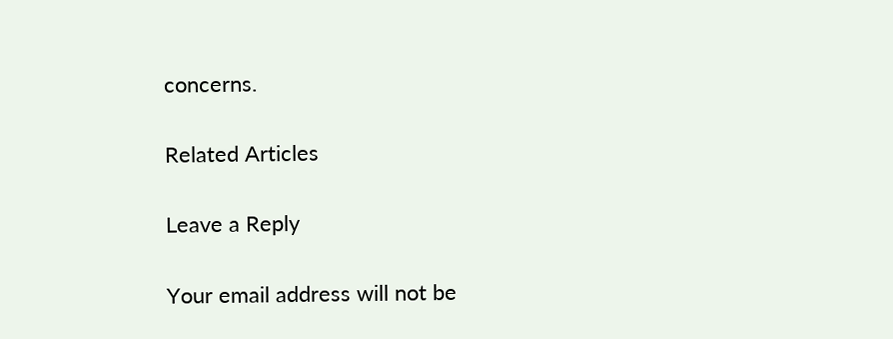concerns.

Related Articles

Leave a Reply

Your email address will not be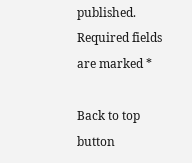published. Required fields are marked *

Back to top button